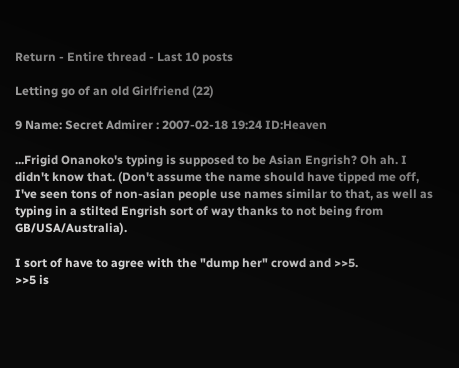Return - Entire thread - Last 10 posts

Letting go of an old Girlfriend (22)

9 Name: Secret Admirer : 2007-02-18 19:24 ID:Heaven

...Frigid Onanoko's typing is supposed to be Asian Engrish? Oh ah. I didn't know that. (Don't assume the name should have tipped me off, I've seen tons of non-asian people use names similar to that, as well as typing in a stilted Engrish sort of way thanks to not being from GB/USA/Australia).

I sort of have to agree with the "dump her" crowd and >>5.
>>5 is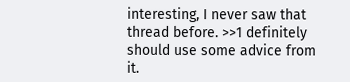interesting, I never saw that thread before. >>1 definitely should use some advice from it.